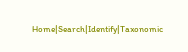Home|Search|Identify|Taxonomic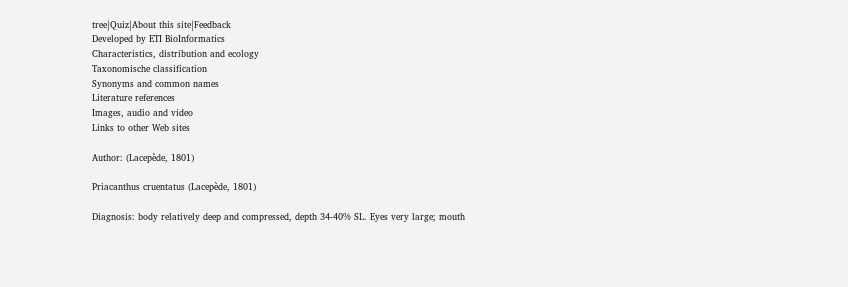tree|Quiz|About this site|Feedback
Developed by ETI BioInformatics
Characteristics, distribution and ecology
Taxonomische classification
Synonyms and common names
Literature references
Images, audio and video
Links to other Web sites

Author: (Lacepède, 1801)

Priacanthus cruentatus (Lacepède, 1801)

Diagnosis: body relatively deep and compressed, depth 34-40% SL. Eyes very large; mouth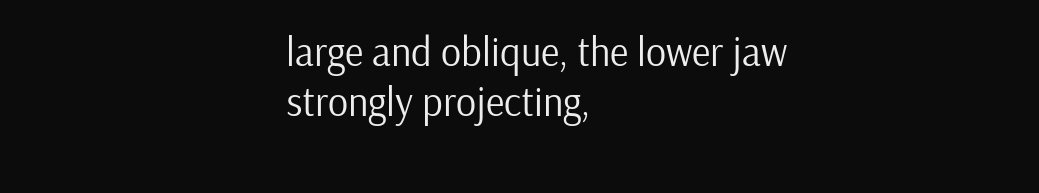large and oblique, the lower jaw strongly projecting,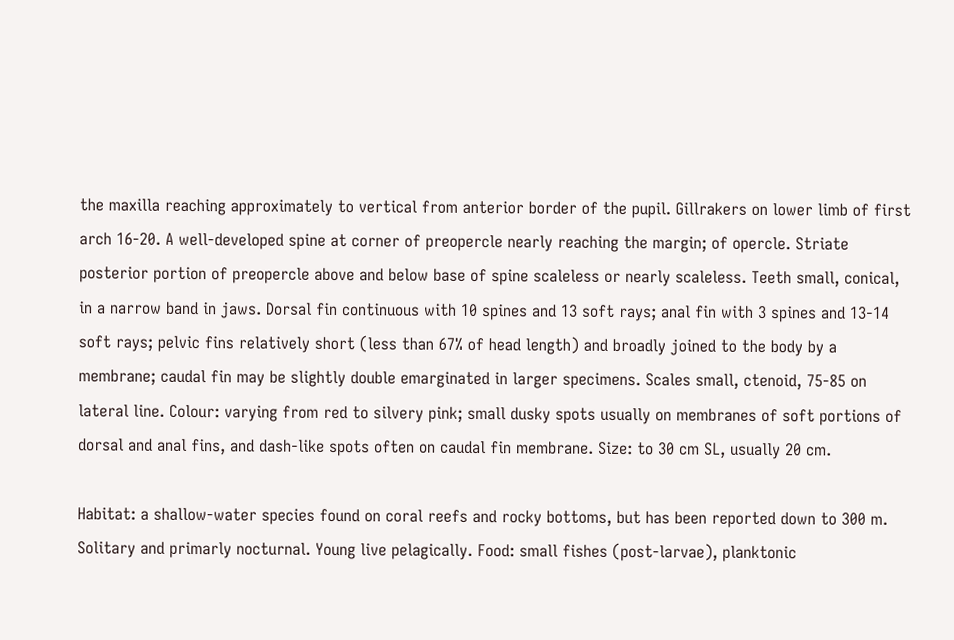the maxilla reaching approximately to vertical from anterior border of the pupil. Gillrakers on lower limb of first arch 16-20. A well-developed spine at corner of preopercle nearly reaching the margin; of opercle. Striate posterior portion of preopercle above and below base of spine scaleless or nearly scaleless. Teeth small, conical, in a narrow band in jaws. Dorsal fin continuous with 10 spines and 13 soft rays; anal fin with 3 spines and 13-14 soft rays; pelvic fins relatively short (less than 67% of head length) and broadly joined to the body by a membrane; caudal fin may be slightly double emarginated in larger specimens. Scales small, ctenoid, 75-85 on lateral line. Colour: varying from red to silvery pink; small dusky spots usually on membranes of soft portions of dorsal and anal fins, and dash-like spots often on caudal fin membrane. Size: to 30 cm SL, usually 20 cm.

Habitat: a shallow-water species found on coral reefs and rocky bottoms, but has been reported down to 300 m. Solitary and primarly nocturnal. Young live pelagically. Food: small fishes (post-larvae), planktonic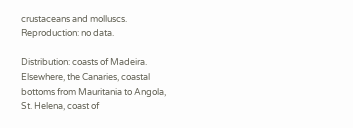crustaceans and molluscs. Reproduction: no data.

Distribution: coasts of Madeira. Elsewhere, the Canaries, coastal bottoms from Mauritania to Angola, St. Helena, coast of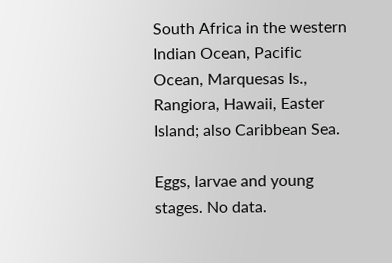South Africa in the western Indian Ocean, Pacific Ocean, Marquesas Is., Rangiora, Hawaii, Easter Island; also Caribbean Sea.

Eggs, larvae and young stages. No data.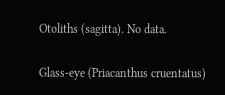Otoliths (sagitta). No data.

Glass-eye (Priacanthus cruentatus)